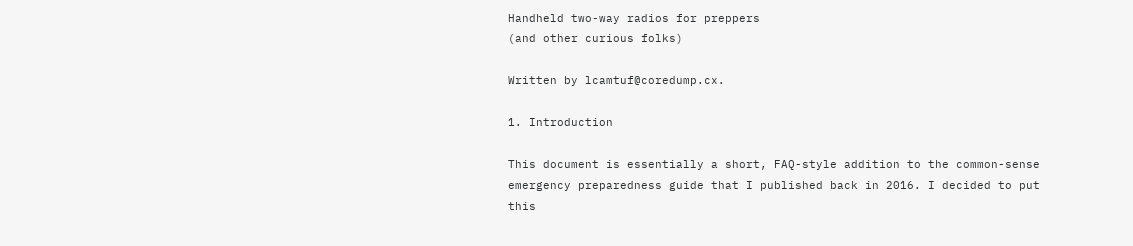Handheld two-way radios for preppers
(and other curious folks)

Written by lcamtuf@coredump.cx.

1. Introduction

This document is essentially a short, FAQ-style addition to the common-sense emergency preparedness guide that I published back in 2016. I decided to put this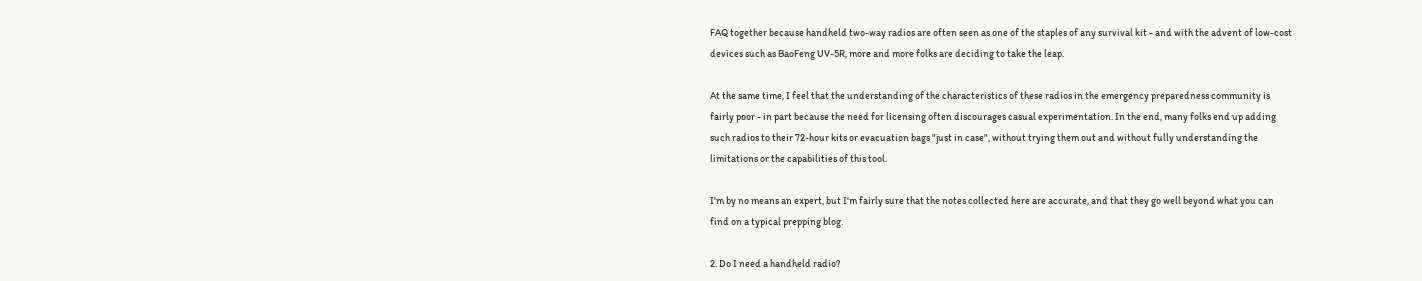FAQ together because handheld two-way radios are often seen as one of the staples of any survival kit - and with the advent of low-cost devices such as BaoFeng UV-5R, more and more folks are deciding to take the leap.

At the same time, I feel that the understanding of the characteristics of these radios in the emergency preparedness community is fairly poor - in part because the need for licensing often discourages casual experimentation. In the end, many folks end up adding such radios to their 72-hour kits or evacuation bags "just in case", without trying them out and without fully understanding the limitations or the capabilities of this tool.

I'm by no means an expert, but I'm fairly sure that the notes collected here are accurate, and that they go well beyond what you can find on a typical prepping blog.

2. Do I need a handheld radio?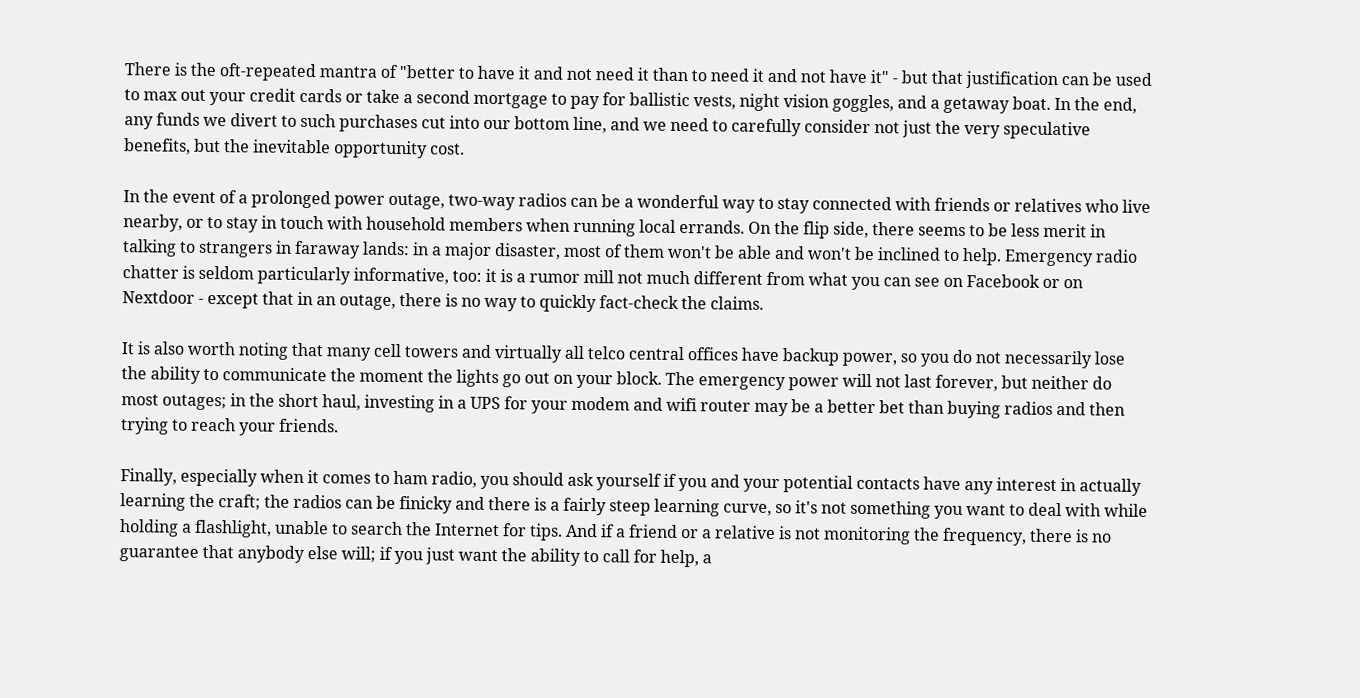There is the oft-repeated mantra of "better to have it and not need it than to need it and not have it" - but that justification can be used to max out your credit cards or take a second mortgage to pay for ballistic vests, night vision goggles, and a getaway boat. In the end, any funds we divert to such purchases cut into our bottom line, and we need to carefully consider not just the very speculative benefits, but the inevitable opportunity cost.

In the event of a prolonged power outage, two-way radios can be a wonderful way to stay connected with friends or relatives who live nearby, or to stay in touch with household members when running local errands. On the flip side, there seems to be less merit in talking to strangers in faraway lands: in a major disaster, most of them won't be able and won't be inclined to help. Emergency radio chatter is seldom particularly informative, too: it is a rumor mill not much different from what you can see on Facebook or on Nextdoor - except that in an outage, there is no way to quickly fact-check the claims.

It is also worth noting that many cell towers and virtually all telco central offices have backup power, so you do not necessarily lose the ability to communicate the moment the lights go out on your block. The emergency power will not last forever, but neither do most outages; in the short haul, investing in a UPS for your modem and wifi router may be a better bet than buying radios and then trying to reach your friends.

Finally, especially when it comes to ham radio, you should ask yourself if you and your potential contacts have any interest in actually learning the craft; the radios can be finicky and there is a fairly steep learning curve, so it's not something you want to deal with while holding a flashlight, unable to search the Internet for tips. And if a friend or a relative is not monitoring the frequency, there is no guarantee that anybody else will; if you just want the ability to call for help, a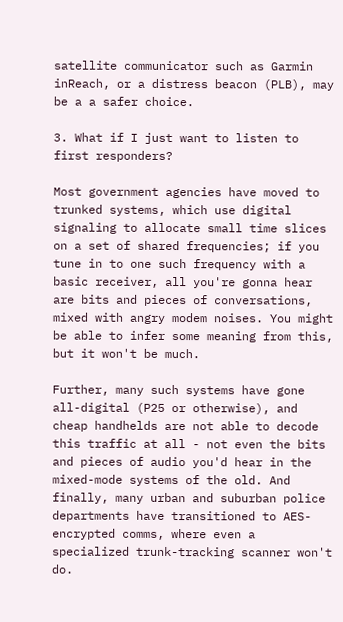satellite communicator such as Garmin inReach, or a distress beacon (PLB), may be a a safer choice.

3. What if I just want to listen to first responders?

Most government agencies have moved to trunked systems, which use digital signaling to allocate small time slices on a set of shared frequencies; if you tune in to one such frequency with a basic receiver, all you're gonna hear are bits and pieces of conversations, mixed with angry modem noises. You might be able to infer some meaning from this, but it won't be much.

Further, many such systems have gone all-digital (P25 or otherwise), and cheap handhelds are not able to decode this traffic at all - not even the bits and pieces of audio you'd hear in the mixed-mode systems of the old. And finally, many urban and suburban police departments have transitioned to AES-encrypted comms, where even a specialized trunk-tracking scanner won't do.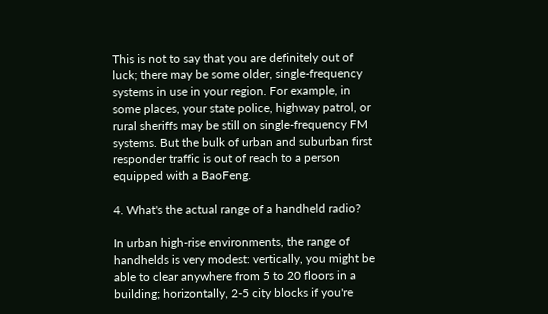This is not to say that you are definitely out of luck; there may be some older, single-frequency systems in use in your region. For example, in some places, your state police, highway patrol, or rural sheriffs may be still on single-frequency FM systems. But the bulk of urban and suburban first responder traffic is out of reach to a person equipped with a BaoFeng.

4. What's the actual range of a handheld radio?

In urban high-rise environments, the range of handhelds is very modest: vertically, you might be able to clear anywhere from 5 to 20 floors in a building; horizontally, 2-5 city blocks if you're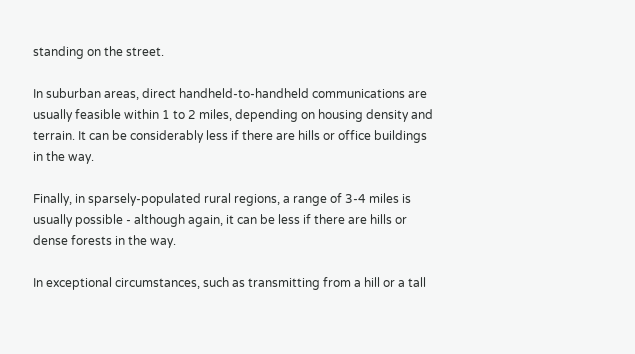standing on the street.

In suburban areas, direct handheld-to-handheld communications are usually feasible within 1 to 2 miles, depending on housing density and terrain. It can be considerably less if there are hills or office buildings in the way.

Finally, in sparsely-populated rural regions, a range of 3-4 miles is usually possible - although again, it can be less if there are hills or dense forests in the way.

In exceptional circumstances, such as transmitting from a hill or a tall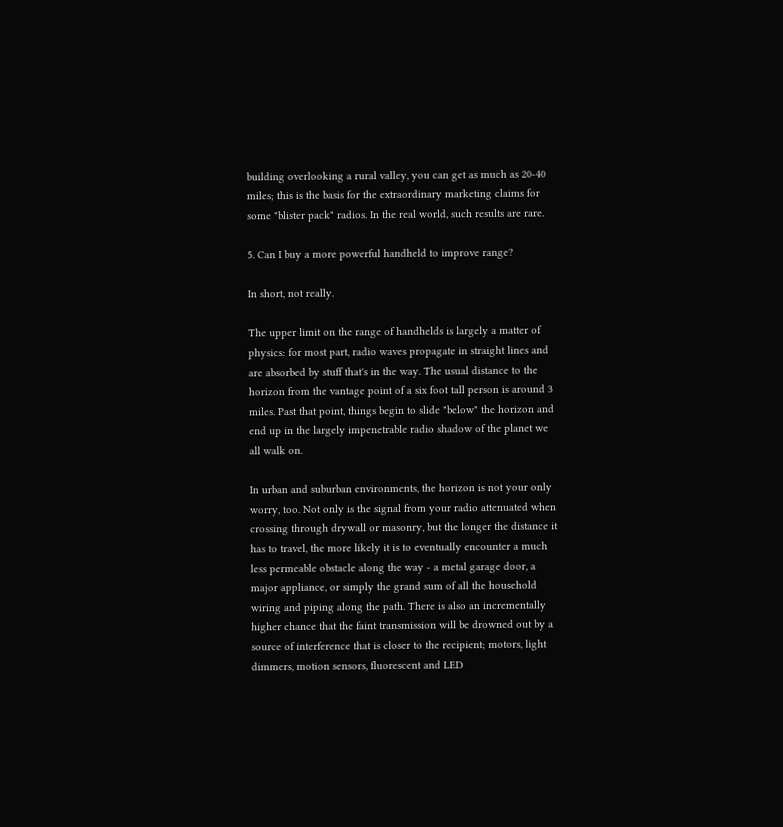building overlooking a rural valley, you can get as much as 20-40 miles; this is the basis for the extraordinary marketing claims for some "blister pack" radios. In the real world, such results are rare.

5. Can I buy a more powerful handheld to improve range?

In short, not really.

The upper limit on the range of handhelds is largely a matter of physics: for most part, radio waves propagate in straight lines and are absorbed by stuff that's in the way. The usual distance to the horizon from the vantage point of a six foot tall person is around 3 miles. Past that point, things begin to slide "below" the horizon and end up in the largely impenetrable radio shadow of the planet we all walk on.

In urban and suburban environments, the horizon is not your only worry, too. Not only is the signal from your radio attenuated when crossing through drywall or masonry, but the longer the distance it has to travel, the more likely it is to eventually encounter a much less permeable obstacle along the way - a metal garage door, a major appliance, or simply the grand sum of all the household wiring and piping along the path. There is also an incrementally higher chance that the faint transmission will be drowned out by a source of interference that is closer to the recipient; motors, light dimmers, motion sensors, fluorescent and LED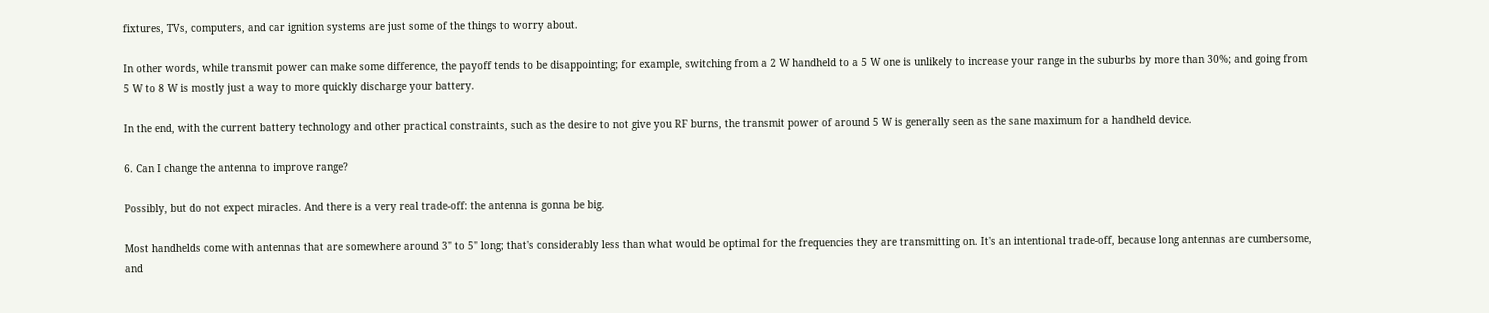fixtures, TVs, computers, and car ignition systems are just some of the things to worry about.

In other words, while transmit power can make some difference, the payoff tends to be disappointing; for example, switching from a 2 W handheld to a 5 W one is unlikely to increase your range in the suburbs by more than 30%; and going from 5 W to 8 W is mostly just a way to more quickly discharge your battery.

In the end, with the current battery technology and other practical constraints, such as the desire to not give you RF burns, the transmit power of around 5 W is generally seen as the sane maximum for a handheld device.

6. Can I change the antenna to improve range?

Possibly, but do not expect miracles. And there is a very real trade-off: the antenna is gonna be big.

Most handhelds come with antennas that are somewhere around 3" to 5" long; that's considerably less than what would be optimal for the frequencies they are transmitting on. It's an intentional trade-off, because long antennas are cumbersome, and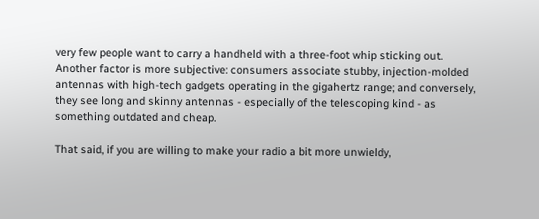very few people want to carry a handheld with a three-foot whip sticking out. Another factor is more subjective: consumers associate stubby, injection-molded antennas with high-tech gadgets operating in the gigahertz range; and conversely, they see long and skinny antennas - especially of the telescoping kind - as something outdated and cheap.

That said, if you are willing to make your radio a bit more unwieldy,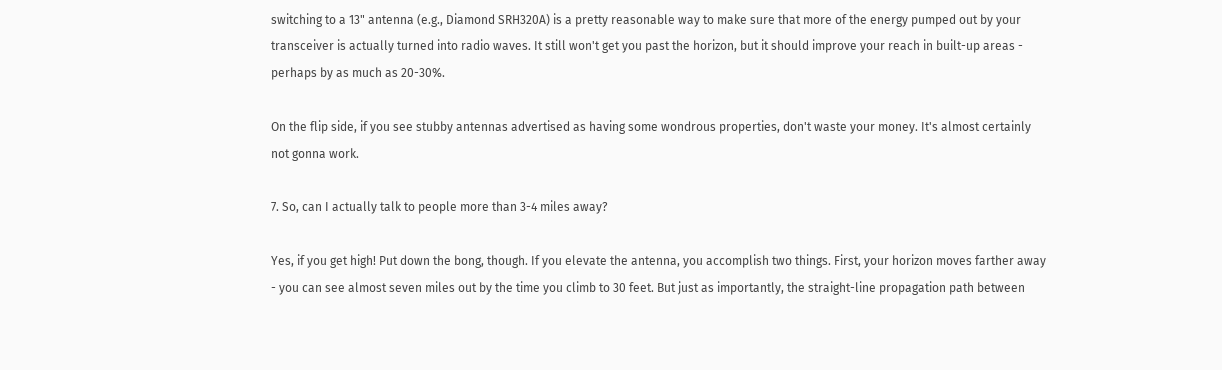switching to a 13" antenna (e.g., Diamond SRH320A) is a pretty reasonable way to make sure that more of the energy pumped out by your transceiver is actually turned into radio waves. It still won't get you past the horizon, but it should improve your reach in built-up areas - perhaps by as much as 20-30%.

On the flip side, if you see stubby antennas advertised as having some wondrous properties, don't waste your money. It's almost certainly not gonna work.

7. So, can I actually talk to people more than 3-4 miles away?

Yes, if you get high! Put down the bong, though. If you elevate the antenna, you accomplish two things. First, your horizon moves farther away - you can see almost seven miles out by the time you climb to 30 feet. But just as importantly, the straight-line propagation path between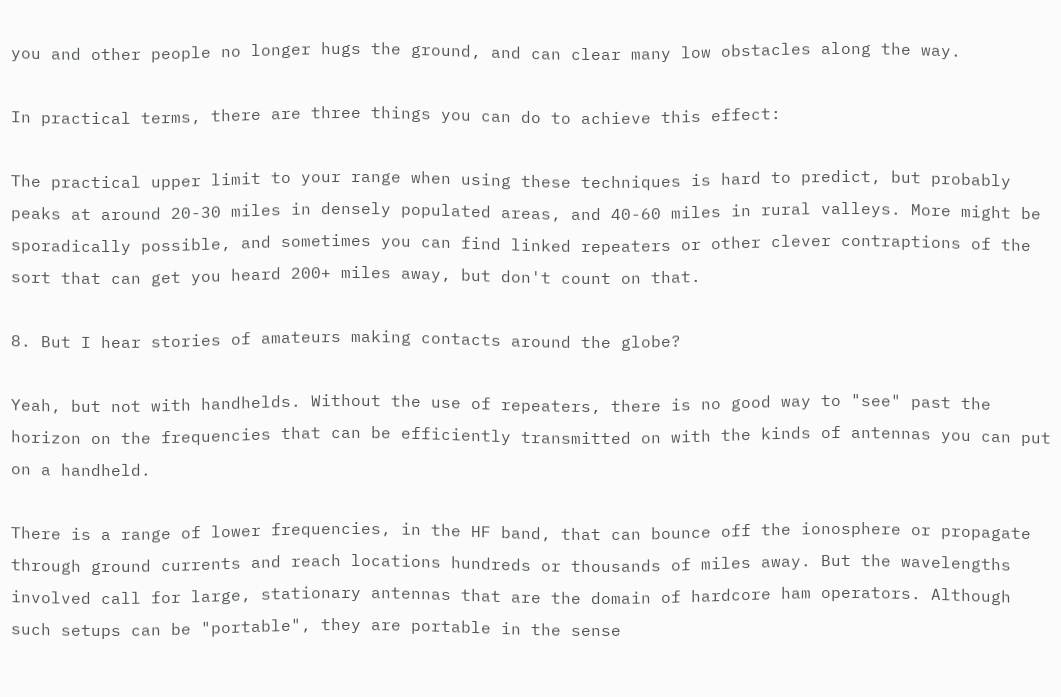you and other people no longer hugs the ground, and can clear many low obstacles along the way.

In practical terms, there are three things you can do to achieve this effect:

The practical upper limit to your range when using these techniques is hard to predict, but probably peaks at around 20-30 miles in densely populated areas, and 40-60 miles in rural valleys. More might be sporadically possible, and sometimes you can find linked repeaters or other clever contraptions of the sort that can get you heard 200+ miles away, but don't count on that.

8. But I hear stories of amateurs making contacts around the globe?

Yeah, but not with handhelds. Without the use of repeaters, there is no good way to "see" past the horizon on the frequencies that can be efficiently transmitted on with the kinds of antennas you can put on a handheld.

There is a range of lower frequencies, in the HF band, that can bounce off the ionosphere or propagate through ground currents and reach locations hundreds or thousands of miles away. But the wavelengths involved call for large, stationary antennas that are the domain of hardcore ham operators. Although such setups can be "portable", they are portable in the sense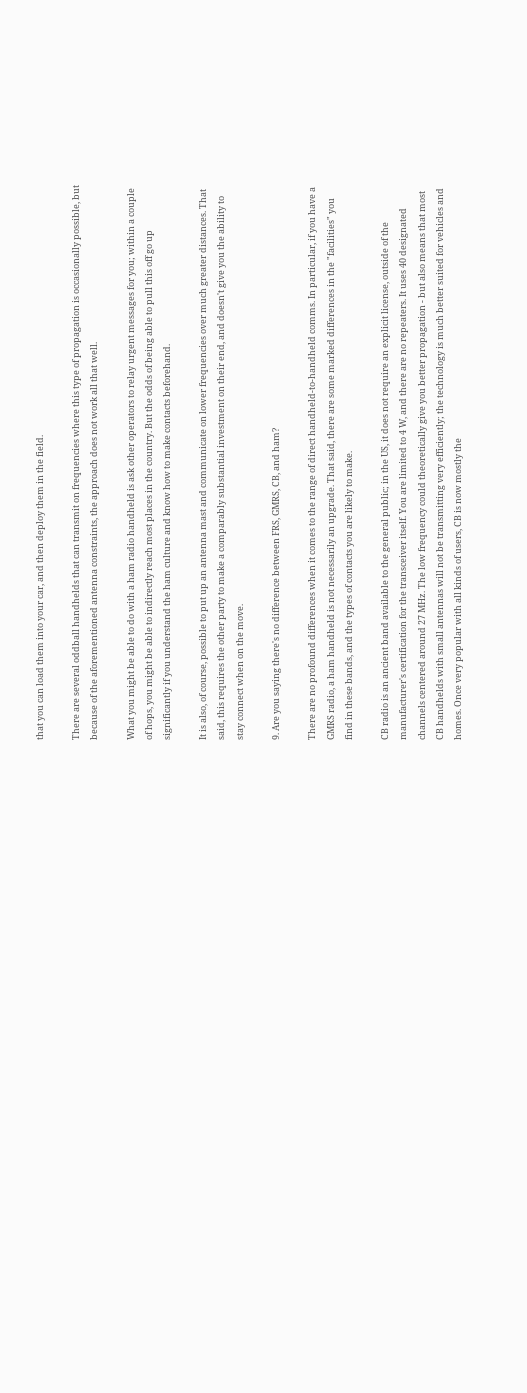that you can load them into your car, and then deploy them in the field.

There are several oddball handhelds that can transmit on frequencies where this type of propagation is occasionally possible, but because of the aforementioned antenna constraints, the approach does not work all that well.

What you might be able to do with a ham radio handheld is ask other operators to relay urgent messages for you; within a couple of hops, you might be able to indirectly reach most places in the country. But the odds of being able to pull this off go up significantly if you understand the ham culture and know how to make contacts beforehand.

It is also, of course, possible to put up an antenna mast and communicate on lower frequencies over much greater distances. That said, this requires the other party to make a comparably substantial investment on their end, and doesn't give you the ability to stay connect when on the move.

9. Are you saying there's no difference between FRS, GMRS, CB, and ham?

There are no profound differences when it comes to the range of direct handheld-to-handheld comms. In particular, if you have a GMRS radio, a ham handheld is not necessarily an upgrade. That said, there are some marked differences in the "facilities" you find in these bands, and the types of contacts you are likely to make.

CB radio is an ancient band available to the general public; in the US, it does not require an explicit license, outside of the manufacturer's certification for the transceiver itself. You are limited to 4 W, and there are no repeaters. It uses 40 designated channels centered around 27 MHz. The low frequency could theoretically give you better propagation - but also means that most CB handhelds with small antennas will not be transmitting very efficiently; the technology is much better suited for vehicles and homes. Once very popular with all kinds of users, CB is now mostly the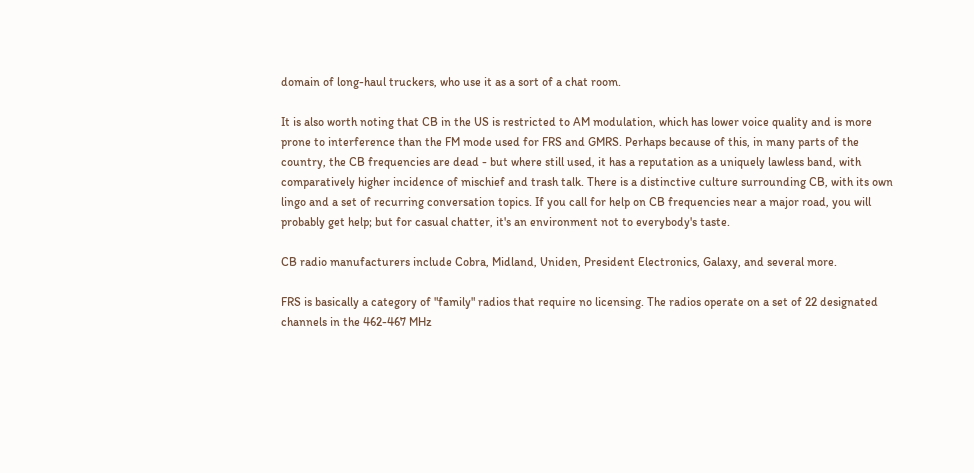domain of long-haul truckers, who use it as a sort of a chat room.

It is also worth noting that CB in the US is restricted to AM modulation, which has lower voice quality and is more prone to interference than the FM mode used for FRS and GMRS. Perhaps because of this, in many parts of the country, the CB frequencies are dead - but where still used, it has a reputation as a uniquely lawless band, with comparatively higher incidence of mischief and trash talk. There is a distinctive culture surrounding CB, with its own lingo and a set of recurring conversation topics. If you call for help on CB frequencies near a major road, you will probably get help; but for casual chatter, it's an environment not to everybody's taste.

CB radio manufacturers include Cobra, Midland, Uniden, President Electronics, Galaxy, and several more.

FRS is basically a category of "family" radios that require no licensing. The radios operate on a set of 22 designated channels in the 462-467 MHz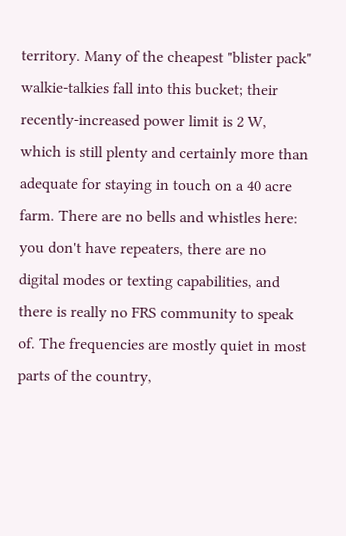territory. Many of the cheapest "blister pack" walkie-talkies fall into this bucket; their recently-increased power limit is 2 W, which is still plenty and certainly more than adequate for staying in touch on a 40 acre farm. There are no bells and whistles here: you don't have repeaters, there are no digital modes or texting capabilities, and there is really no FRS community to speak of. The frequencies are mostly quiet in most parts of the country,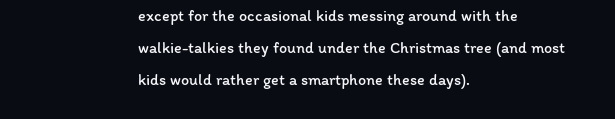except for the occasional kids messing around with the walkie-talkies they found under the Christmas tree (and most kids would rather get a smartphone these days).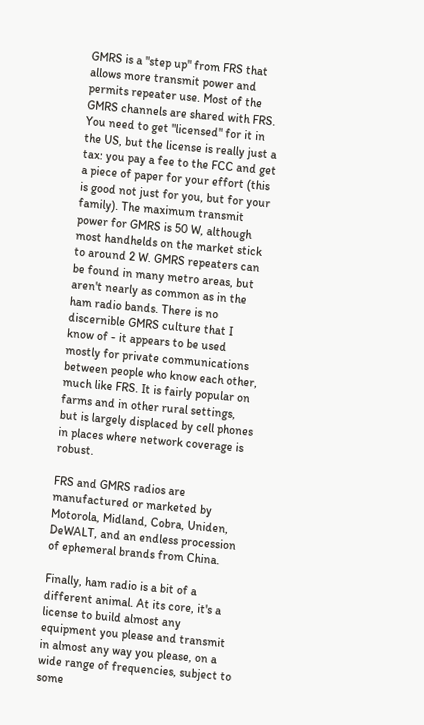GMRS is a "step up" from FRS that allows more transmit power and permits repeater use. Most of the GMRS channels are shared with FRS. You need to get "licensed" for it in the US, but the license is really just a tax: you pay a fee to the FCC and get a piece of paper for your effort (this is good not just for you, but for your family). The maximum transmit power for GMRS is 50 W, although most handhelds on the market stick to around 2 W. GMRS repeaters can be found in many metro areas, but aren't nearly as common as in the ham radio bands. There is no discernible GMRS culture that I know of - it appears to be used mostly for private communications between people who know each other, much like FRS. It is fairly popular on farms and in other rural settings, but is largely displaced by cell phones in places where network coverage is robust.

FRS and GMRS radios are manufactured or marketed by Motorola, Midland, Cobra, Uniden, DeWALT, and an endless procession of ephemeral brands from China.

Finally, ham radio is a bit of a different animal. At its core, it's a license to build almost any equipment you please and transmit in almost any way you please, on a wide range of frequencies, subject to some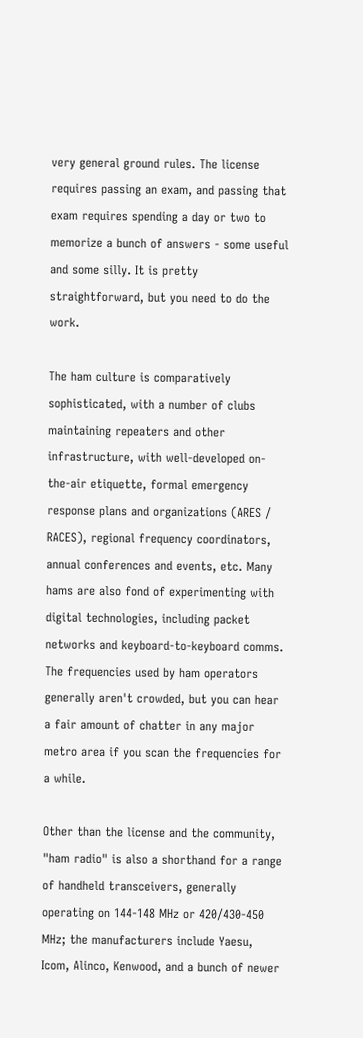very general ground rules. The license requires passing an exam, and passing that exam requires spending a day or two to memorize a bunch of answers - some useful and some silly. It is pretty straightforward, but you need to do the work.

The ham culture is comparatively sophisticated, with a number of clubs maintaining repeaters and other infrastructure, with well-developed on-the-air etiquette, formal emergency response plans and organizations (ARES / RACES), regional frequency coordinators, annual conferences and events, etc. Many hams are also fond of experimenting with digital technologies, including packet networks and keyboard-to-keyboard comms. The frequencies used by ham operators generally aren't crowded, but you can hear a fair amount of chatter in any major metro area if you scan the frequencies for a while.

Other than the license and the community, "ham radio" is also a shorthand for a range of handheld transceivers, generally operating on 144-148 MHz or 420/430-450 MHz; the manufacturers include Yaesu, Icom, Alinco, Kenwood, and a bunch of newer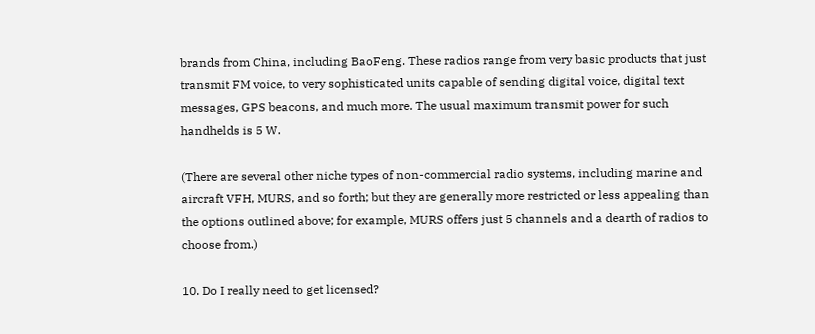brands from China, including BaoFeng. These radios range from very basic products that just transmit FM voice, to very sophisticated units capable of sending digital voice, digital text messages, GPS beacons, and much more. The usual maximum transmit power for such handhelds is 5 W.

(There are several other niche types of non-commercial radio systems, including marine and aircraft VFH, MURS, and so forth; but they are generally more restricted or less appealing than the options outlined above; for example, MURS offers just 5 channels and a dearth of radios to choose from.)

10. Do I really need to get licensed?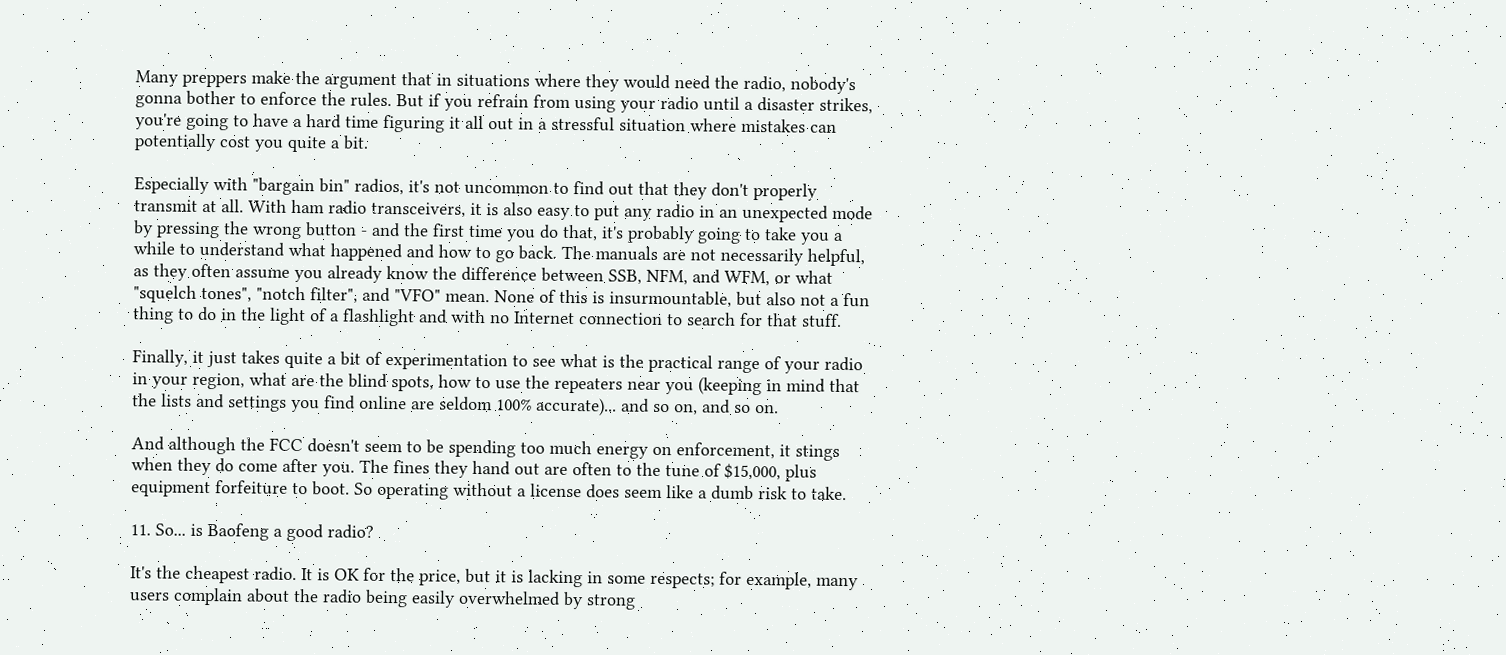Many preppers make the argument that in situations where they would need the radio, nobody's gonna bother to enforce the rules. But if you refrain from using your radio until a disaster strikes, you're going to have a hard time figuring it all out in a stressful situation where mistakes can potentially cost you quite a bit.

Especially with "bargain bin" radios, it's not uncommon to find out that they don't properly transmit at all. With ham radio transceivers, it is also easy to put any radio in an unexpected mode by pressing the wrong button - and the first time you do that, it's probably going to take you a while to understand what happened and how to go back. The manuals are not necessarily helpful, as they often assume you already know the difference between SSB, NFM, and WFM, or what "squelch tones", "notch filter", and "VFO" mean. None of this is insurmountable, but also not a fun thing to do in the light of a flashlight and with no Internet connection to search for that stuff.

Finally, it just takes quite a bit of experimentation to see what is the practical range of your radio in your region, what are the blind spots, how to use the repeaters near you (keeping in mind that the lists and settings you find online are seldom 100% accurate)... and so on, and so on.

And although the FCC doesn't seem to be spending too much energy on enforcement, it stings when they do come after you. The fines they hand out are often to the tune of $15,000, plus equipment forfeiture to boot. So operating without a license does seem like a dumb risk to take.

11. So... is Baofeng a good radio?

It's the cheapest radio. It is OK for the price, but it is lacking in some respects; for example, many users complain about the radio being easily overwhelmed by strong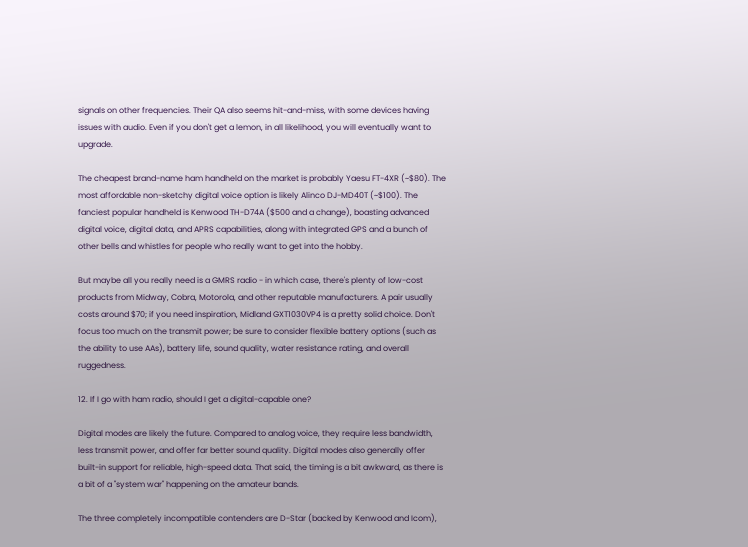signals on other frequencies. Their QA also seems hit-and-miss, with some devices having issues with audio. Even if you don't get a lemon, in all likelihood, you will eventually want to upgrade.

The cheapest brand-name ham handheld on the market is probably Yaesu FT-4XR (~$80). The most affordable non-sketchy digital voice option is likely Alinco DJ-MD40T (~$100). The fanciest popular handheld is Kenwood TH-D74A ($500 and a change), boasting advanced digital voice, digital data, and APRS capabilities, along with integrated GPS and a bunch of other bells and whistles for people who really want to get into the hobby.

But maybe all you really need is a GMRS radio - in which case, there's plenty of low-cost products from Midway, Cobra, Motorola, and other reputable manufacturers. A pair usually costs around $70; if you need inspiration, Midland GXT1030VP4 is a pretty solid choice. Don't focus too much on the transmit power; be sure to consider flexible battery options (such as the ability to use AAs), battery life, sound quality, water resistance rating, and overall ruggedness.

12. If I go with ham radio, should I get a digital-capable one?

Digital modes are likely the future. Compared to analog voice, they require less bandwidth, less transmit power, and offer far better sound quality. Digital modes also generally offer built-in support for reliable, high-speed data. That said, the timing is a bit awkward, as there is a bit of a "system war" happening on the amateur bands.

The three completely incompatible contenders are D-Star (backed by Kenwood and Icom),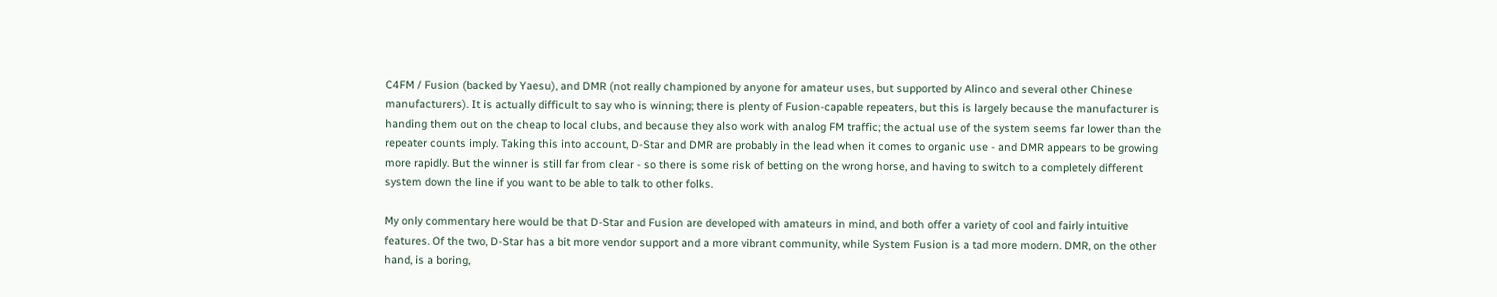C4FM / Fusion (backed by Yaesu), and DMR (not really championed by anyone for amateur uses, but supported by Alinco and several other Chinese manufacturers). It is actually difficult to say who is winning; there is plenty of Fusion-capable repeaters, but this is largely because the manufacturer is handing them out on the cheap to local clubs, and because they also work with analog FM traffic; the actual use of the system seems far lower than the repeater counts imply. Taking this into account, D-Star and DMR are probably in the lead when it comes to organic use - and DMR appears to be growing more rapidly. But the winner is still far from clear - so there is some risk of betting on the wrong horse, and having to switch to a completely different system down the line if you want to be able to talk to other folks.

My only commentary here would be that D-Star and Fusion are developed with amateurs in mind, and both offer a variety of cool and fairly intuitive features. Of the two, D-Star has a bit more vendor support and a more vibrant community, while System Fusion is a tad more modern. DMR, on the other hand, is a boring,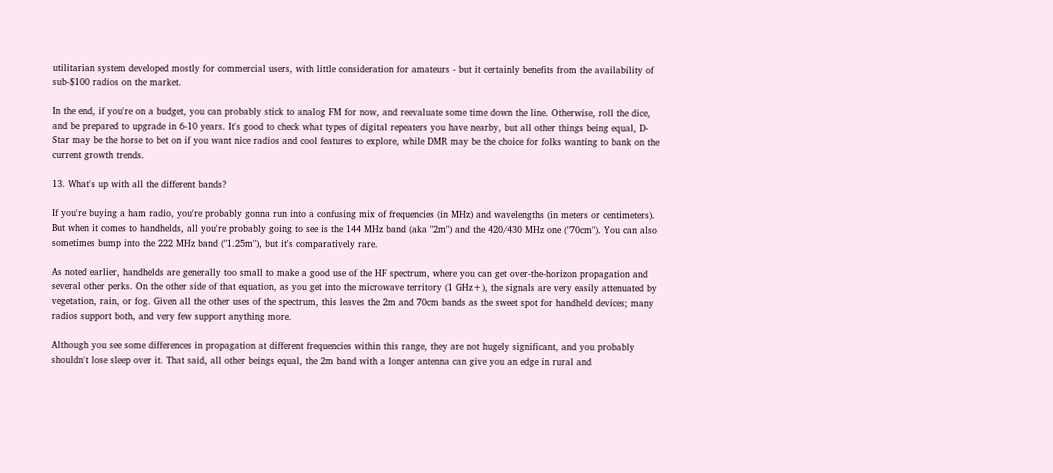utilitarian system developed mostly for commercial users, with little consideration for amateurs - but it certainly benefits from the availability of sub-$100 radios on the market.

In the end, if you're on a budget, you can probably stick to analog FM for now, and reevaluate some time down the line. Otherwise, roll the dice, and be prepared to upgrade in 6-10 years. It's good to check what types of digital repeaters you have nearby, but all other things being equal, D-Star may be the horse to bet on if you want nice radios and cool features to explore, while DMR may be the choice for folks wanting to bank on the current growth trends.

13. What's up with all the different bands?

If you're buying a ham radio, you're probably gonna run into a confusing mix of frequencies (in MHz) and wavelengths (in meters or centimeters). But when it comes to handhelds, all you're probably going to see is the 144 MHz band (aka "2m") and the 420/430 MHz one ("70cm"). You can also sometimes bump into the 222 MHz band ("1.25m"), but it's comparatively rare.

As noted earlier, handhelds are generally too small to make a good use of the HF spectrum, where you can get over-the-horizon propagation and several other perks. On the other side of that equation, as you get into the microwave territory (1 GHz+), the signals are very easily attenuated by vegetation, rain, or fog. Given all the other uses of the spectrum, this leaves the 2m and 70cm bands as the sweet spot for handheld devices; many radios support both, and very few support anything more.

Although you see some differences in propagation at different frequencies within this range, they are not hugely significant, and you probably shouldn't lose sleep over it. That said, all other beings equal, the 2m band with a longer antenna can give you an edge in rural and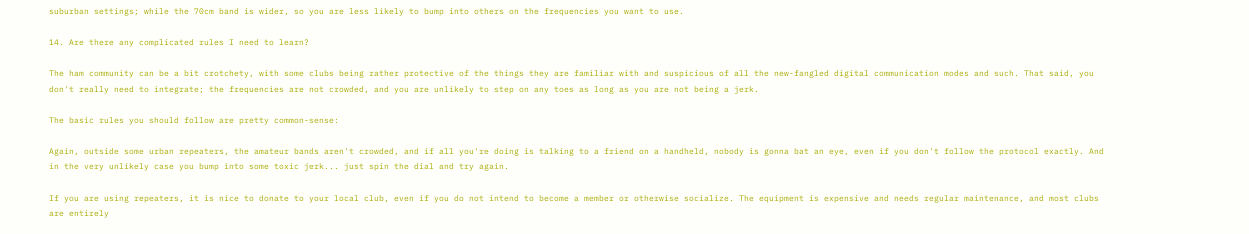suburban settings; while the 70cm band is wider, so you are less likely to bump into others on the frequencies you want to use.

14. Are there any complicated rules I need to learn?

The ham community can be a bit crotchety, with some clubs being rather protective of the things they are familiar with and suspicious of all the new-fangled digital communication modes and such. That said, you don't really need to integrate; the frequencies are not crowded, and you are unlikely to step on any toes as long as you are not being a jerk.

The basic rules you should follow are pretty common-sense:

Again, outside some urban repeaters, the amateur bands aren't crowded, and if all you're doing is talking to a friend on a handheld, nobody is gonna bat an eye, even if you don't follow the protocol exactly. And in the very unlikely case you bump into some toxic jerk... just spin the dial and try again.

If you are using repeaters, it is nice to donate to your local club, even if you do not intend to become a member or otherwise socialize. The equipment is expensive and needs regular maintenance, and most clubs are entirely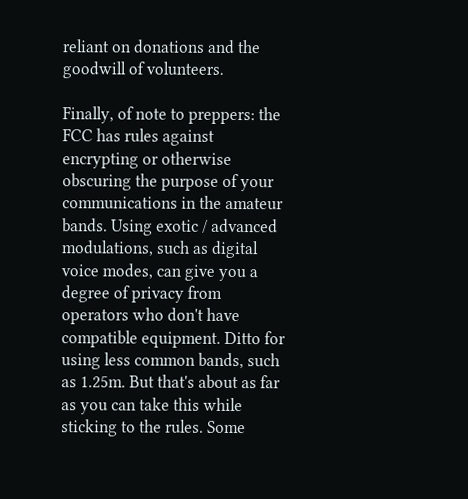reliant on donations and the goodwill of volunteers.

Finally, of note to preppers: the FCC has rules against encrypting or otherwise obscuring the purpose of your communications in the amateur bands. Using exotic / advanced modulations, such as digital voice modes, can give you a degree of privacy from operators who don't have compatible equipment. Ditto for using less common bands, such as 1.25m. But that's about as far as you can take this while sticking to the rules. Some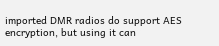imported DMR radios do support AES encryption, but using it can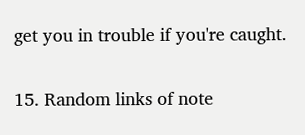get you in trouble if you're caught.

15. Random links of note